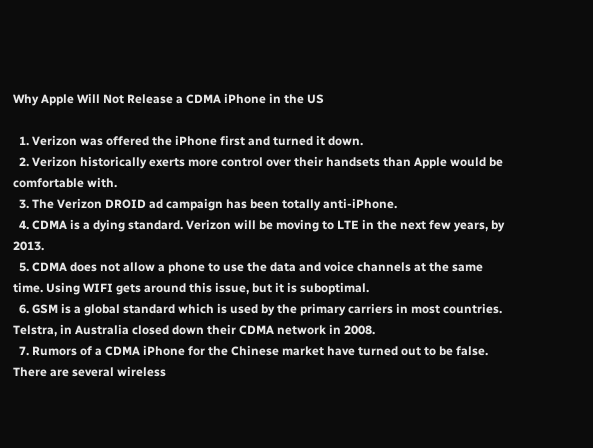Why Apple Will Not Release a CDMA iPhone in the US

  1. Verizon was offered the iPhone first and turned it down.
  2. Verizon historically exerts more control over their handsets than Apple would be comfortable with.
  3. The Verizon DROID ad campaign has been totally anti-iPhone.
  4. CDMA is a dying standard. Verizon will be moving to LTE in the next few years, by 2013.
  5. CDMA does not allow a phone to use the data and voice channels at the same time. Using WIFI gets around this issue, but it is suboptimal.
  6. GSM is a global standard which is used by the primary carriers in most countries. Telstra, in Australia closed down their CDMA network in 2008.
  7. Rumors of a CDMA iPhone for the Chinese market have turned out to be false. There are several wireless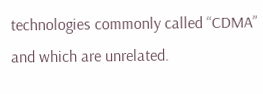technologies commonly called “CDMA” and which are unrelated.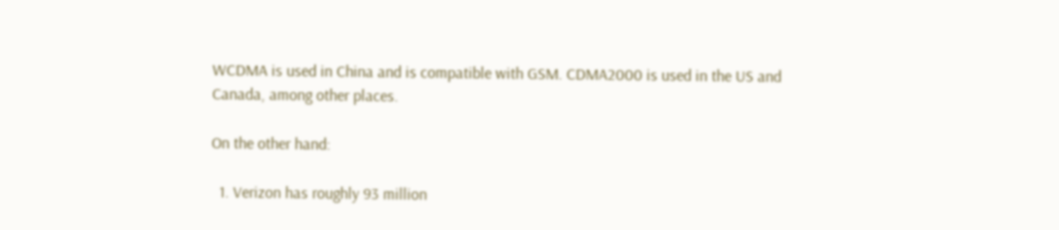WCDMA is used in China and is compatible with GSM. CDMA2000 is used in the US and Canada, among other places.

On the other hand:

  1. Verizon has roughly 93 million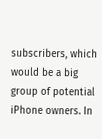subscribers, which would be a big group of potential iPhone owners. In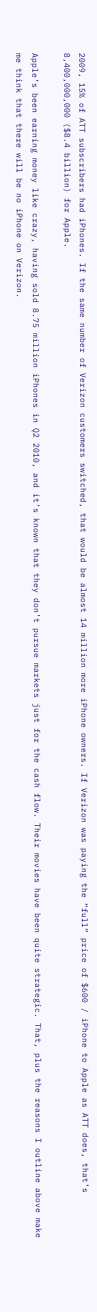2009, 15% of ATT subscribers had iPhones. If the same number of Verizon customers switched, that would be almost 14 million more iPhone owners. If Verizon was paying the “full” price of $600 / iPhone to Apple as ATT does, that’s 8,400,000,000 ($8.4 billion) for Apple.

Apple’s been earning money like crazy, having sold 8.75 million iPhones in Q2 2010, and it’s known that they don’t pursue markets just for the cash flow. Their movies have been quite strategic. That, plus the reasons I outline above make me think that there will be no iPhone on Verizon.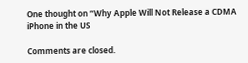One thought on “Why Apple Will Not Release a CDMA iPhone in the US

Comments are closed.